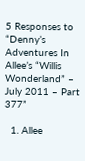5 Responses to “Denny’s Adventures In Allee’s “Willis Wonderland” – July 2011 – Part 377”

  1. Allee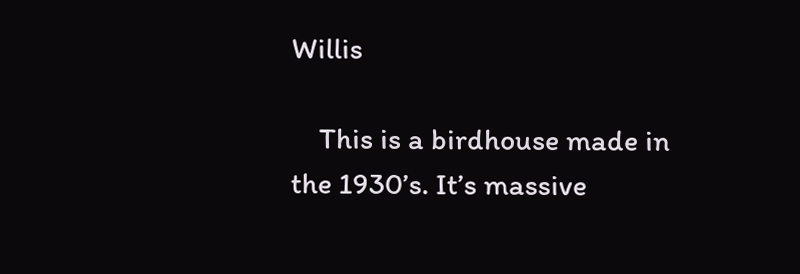Willis

    This is a birdhouse made in the 1930’s. It’s massive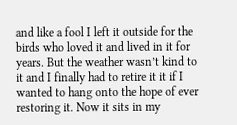and like a fool I left it outside for the birds who loved it and lived in it for years. But the weather wasn’t kind to it and I finally had to retire it it if I wanted to hang onto the hope of ever restoring it. Now it sits in my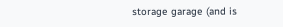storage garage (and is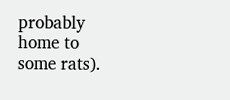probably home to some rats).